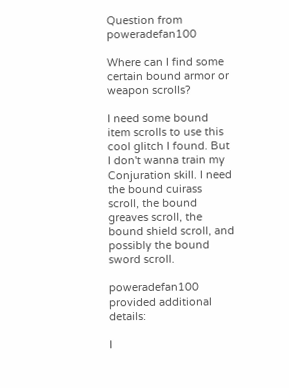Question from poweradefan100

Where can I find some certain bound armor or weapon scrolls?

I need some bound item scrolls to use this cool glitch I found. But I don't wanna train my Conjuration skill. I need the bound cuirass scroll, the bound greaves scroll, the bound shield scroll, and possibly the bound sword scroll.

poweradefan100 provided additional details:

I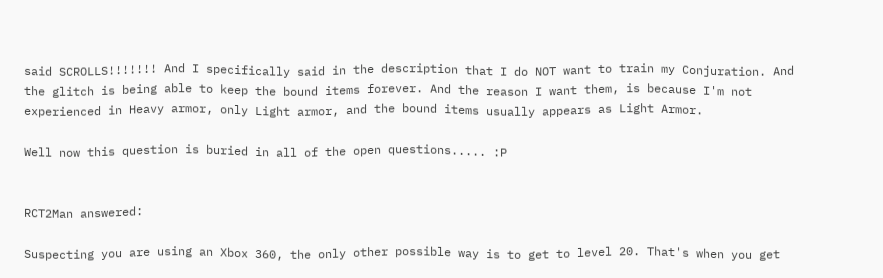said SCROLLS!!!!!!! And I specifically said in the description that I do NOT want to train my Conjuration. And the glitch is being able to keep the bound items forever. And the reason I want them, is because I'm not experienced in Heavy armor, only Light armor, and the bound items usually appears as Light Armor.

Well now this question is buried in all of the open questions..... :P


RCT2Man answered:

Suspecting you are using an Xbox 360, the only other possible way is to get to level 20. That's when you get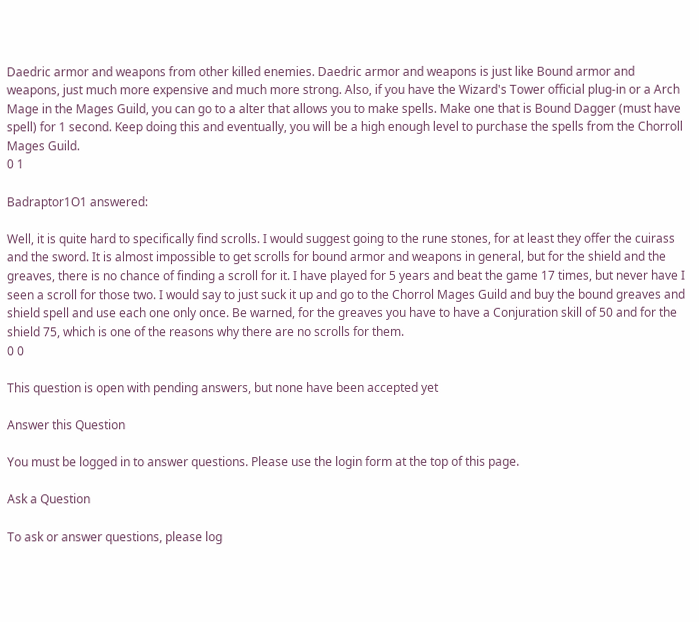Daedric armor and weapons from other killed enemies. Daedric armor and weapons is just like Bound armor and weapons, just much more expensive and much more strong. Also, if you have the Wizard's Tower official plug-in or a Arch Mage in the Mages Guild, you can go to a alter that allows you to make spells. Make one that is Bound Dagger (must have spell) for 1 second. Keep doing this and eventually, you will be a high enough level to purchase the spells from the Chorroll Mages Guild.
0 1

Badraptor1O1 answered:

Well, it is quite hard to specifically find scrolls. I would suggest going to the rune stones, for at least they offer the cuirass and the sword. It is almost impossible to get scrolls for bound armor and weapons in general, but for the shield and the greaves, there is no chance of finding a scroll for it. I have played for 5 years and beat the game 17 times, but never have I seen a scroll for those two. I would say to just suck it up and go to the Chorrol Mages Guild and buy the bound greaves and shield spell and use each one only once. Be warned, for the greaves you have to have a Conjuration skill of 50 and for the shield 75, which is one of the reasons why there are no scrolls for them.
0 0

This question is open with pending answers, but none have been accepted yet

Answer this Question

You must be logged in to answer questions. Please use the login form at the top of this page.

Ask a Question

To ask or answer questions, please log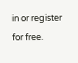in or register for free.